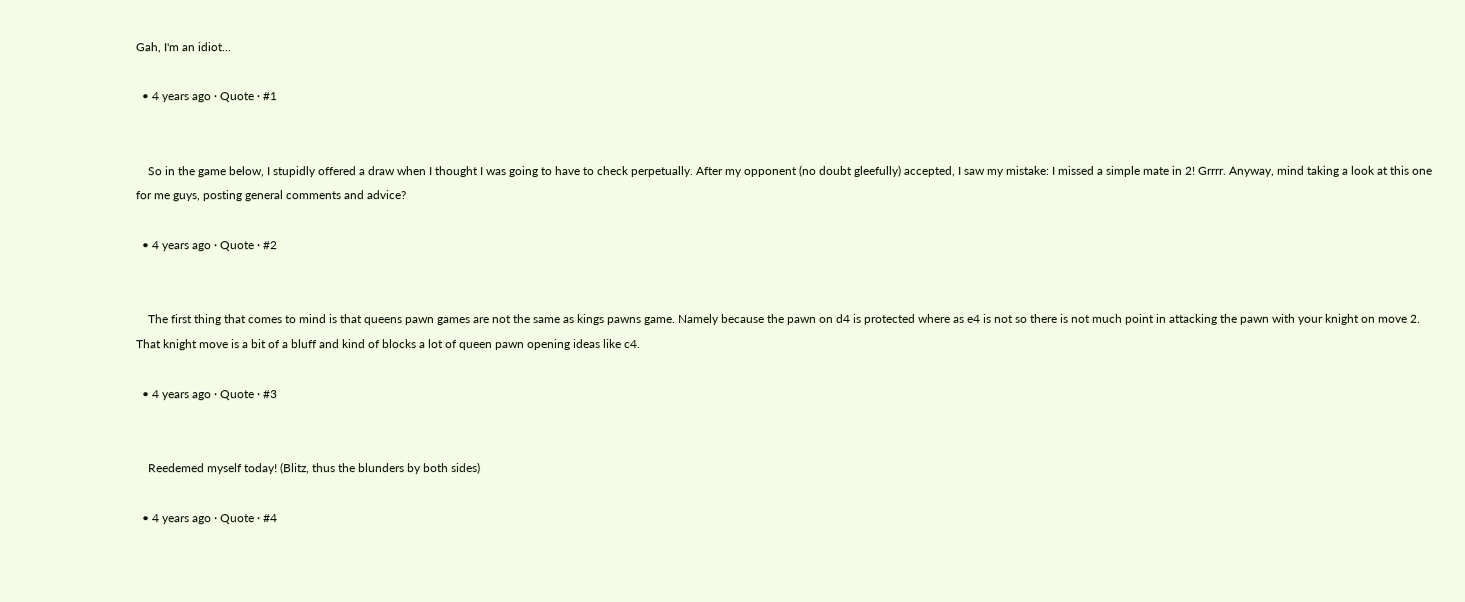Gah, I'm an idiot...

  • 4 years ago · Quote · #1


    So in the game below, I stupidly offered a draw when I thought I was going to have to check perpetually. After my opponent (no doubt gleefully) accepted, I saw my mistake: I missed a simple mate in 2! Grrrr. Anyway, mind taking a look at this one for me guys, posting general comments and advice?

  • 4 years ago · Quote · #2


    The first thing that comes to mind is that queens pawn games are not the same as kings pawns game. Namely because the pawn on d4 is protected where as e4 is not so there is not much point in attacking the pawn with your knight on move 2. That knight move is a bit of a bluff and kind of blocks a lot of queen pawn opening ideas like c4.

  • 4 years ago · Quote · #3


    Reedemed myself today! (Blitz, thus the blunders by both sides)

  • 4 years ago · Quote · #4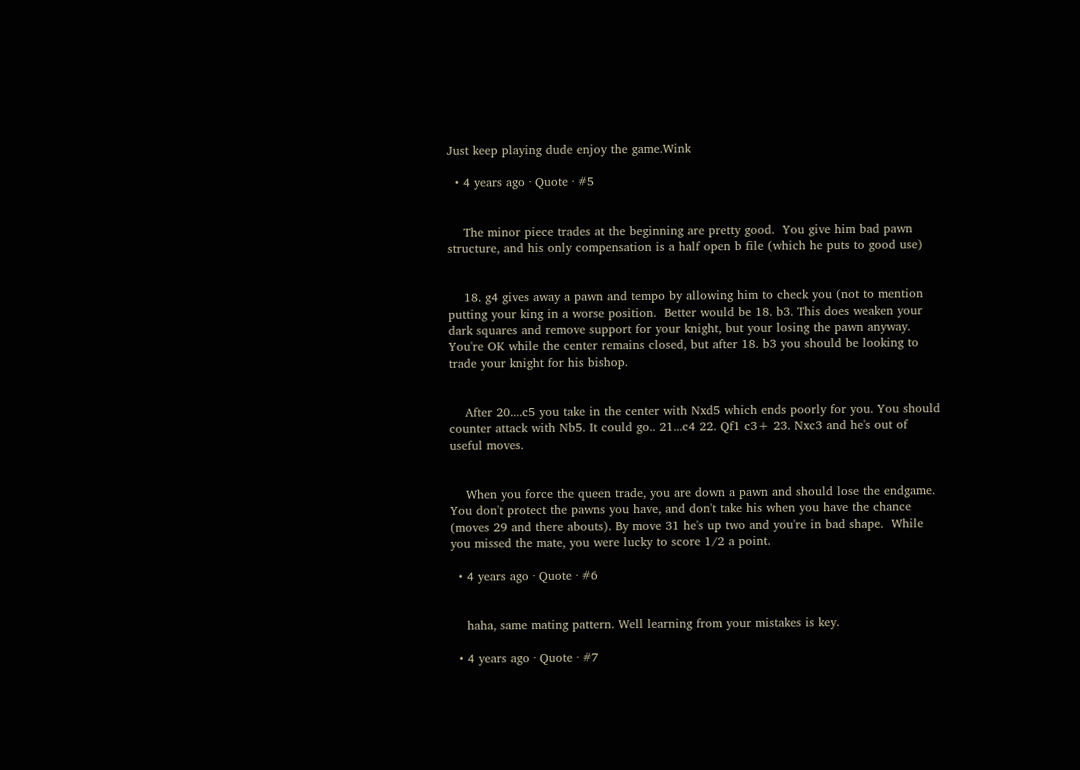Just keep playing dude enjoy the game.Wink

  • 4 years ago · Quote · #5


    The minor piece trades at the beginning are pretty good.  You give him bad pawn structure, and his only compensation is a half open b file (which he puts to good use)


    18. g4 gives away a pawn and tempo by allowing him to check you (not to mention putting your king in a worse position.  Better would be 18. b3. This does weaken your dark squares and remove support for your knight, but your losing the pawn anyway.  You're OK while the center remains closed, but after 18. b3 you should be looking to trade your knight for his bishop.


    After 20....c5 you take in the center with Nxd5 which ends poorly for you. You should counter attack with Nb5. It could go.. 21...c4 22. Qf1 c3+ 23. Nxc3 and he's out of useful moves.


    When you force the queen trade, you are down a pawn and should lose the endgame. You don't protect the pawns you have, and don't take his when you have the chance (moves 29 and there abouts). By move 31 he's up two and you're in bad shape.  While you missed the mate, you were lucky to score 1/2 a point.

  • 4 years ago · Quote · #6


    haha, same mating pattern. Well learning from your mistakes is key.

  • 4 years ago · Quote · #7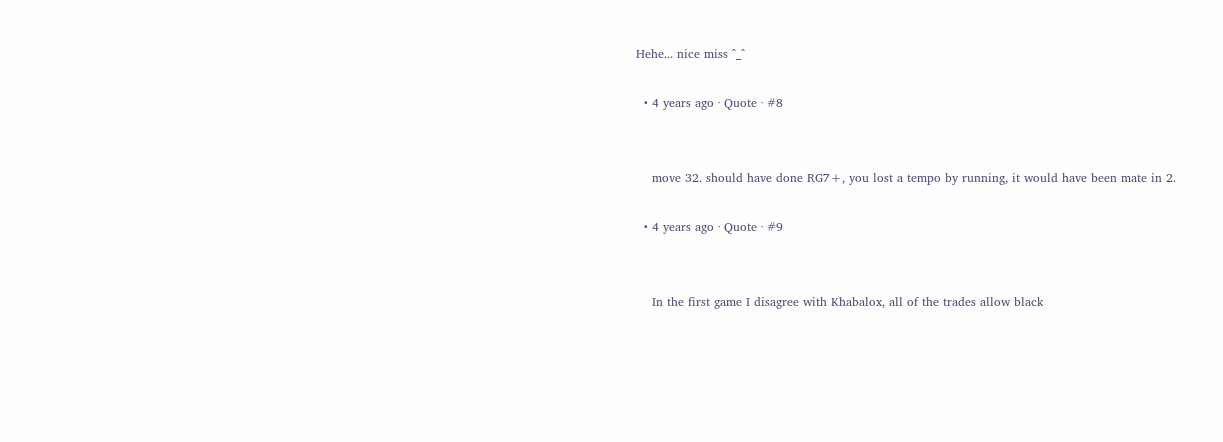Hehe... nice miss ^_^

  • 4 years ago · Quote · #8


    move 32. should have done RG7+, you lost a tempo by running, it would have been mate in 2.

  • 4 years ago · Quote · #9


    In the first game I disagree with Khabalox, all of the trades allow black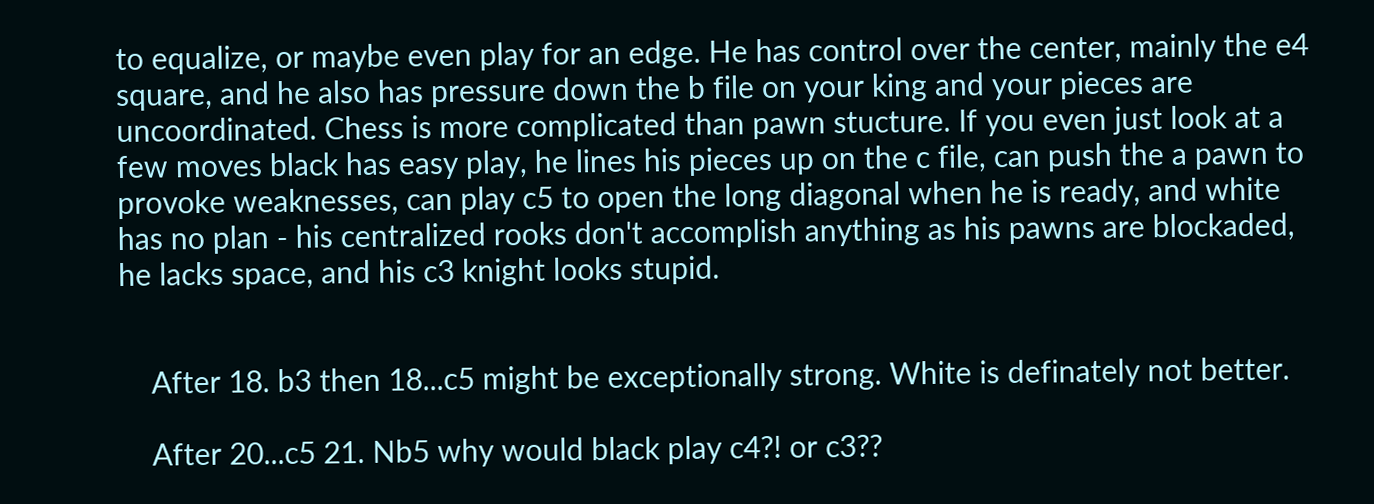to equalize, or maybe even play for an edge. He has control over the center, mainly the e4 square, and he also has pressure down the b file on your king and your pieces are uncoordinated. Chess is more complicated than pawn stucture. If you even just look at a few moves black has easy play, he lines his pieces up on the c file, can push the a pawn to provoke weaknesses, can play c5 to open the long diagonal when he is ready, and white has no plan - his centralized rooks don't accomplish anything as his pawns are blockaded, he lacks space, and his c3 knight looks stupid.


    After 18. b3 then 18...c5 might be exceptionally strong. White is definately not better.

    After 20...c5 21. Nb5 why would black play c4?! or c3??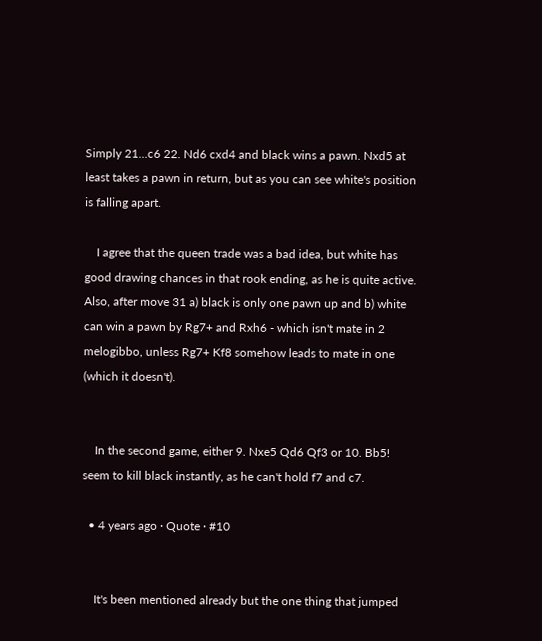Simply 21...c6 22. Nd6 cxd4 and black wins a pawn. Nxd5 at least takes a pawn in return, but as you can see white's position is falling apart.

    I agree that the queen trade was a bad idea, but white has good drawing chances in that rook ending, as he is quite active. Also, after move 31 a) black is only one pawn up and b) white can win a pawn by Rg7+ and Rxh6 - which isn't mate in 2 melogibbo, unless Rg7+ Kf8 somehow leads to mate in one (which it doesn't).


    In the second game, either 9. Nxe5 Qd6 Qf3 or 10. Bb5! seem to kill black instantly, as he can't hold f7 and c7.

  • 4 years ago · Quote · #10


    It's been mentioned already but the one thing that jumped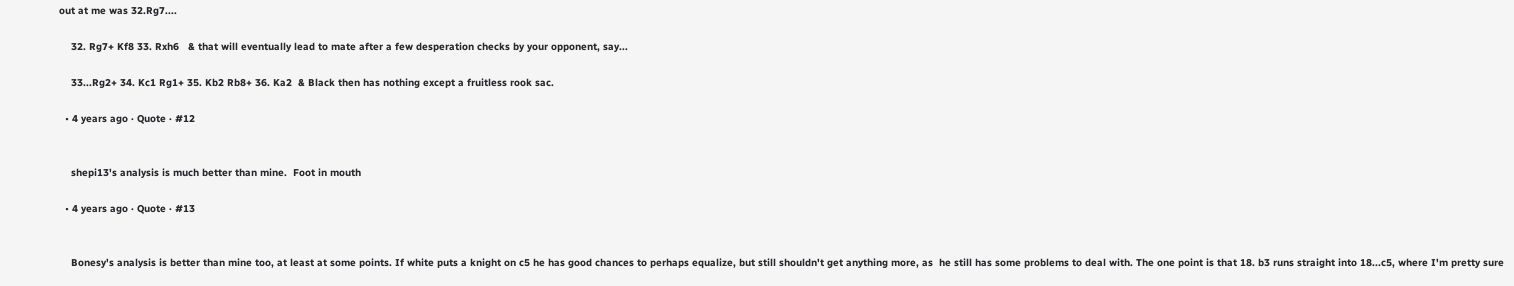out at me was 32.Rg7....

    32. Rg7+ Kf8 33. Rxh6   & that will eventually lead to mate after a few desperation checks by your opponent, say...

    33...Rg2+ 34. Kc1 Rg1+ 35. Kb2 Rb8+ 36. Ka2  & Black then has nothing except a fruitless rook sac.

  • 4 years ago · Quote · #12


    shepi13's analysis is much better than mine.  Foot in mouth

  • 4 years ago · Quote · #13


    Bonesy's analysis is better than mine too, at least at some points. If white puts a knight on c5 he has good chances to perhaps equalize, but still shouldn't get anything more, as  he still has some problems to deal with. The one point is that 18. b3 runs straight into 18...c5, where I'm pretty sure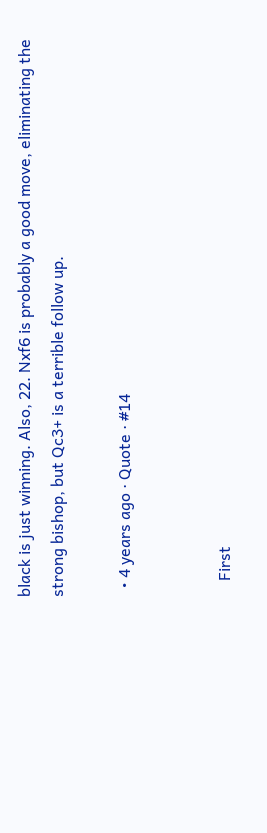black is just winning. Also, 22. Nxf6 is probably a good move, eliminating the strong bishop, but Qc3+ is a terrible follow up.

  • 4 years ago · Quote · #14


    First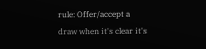rule: Offer/accept a draw when it's clear it's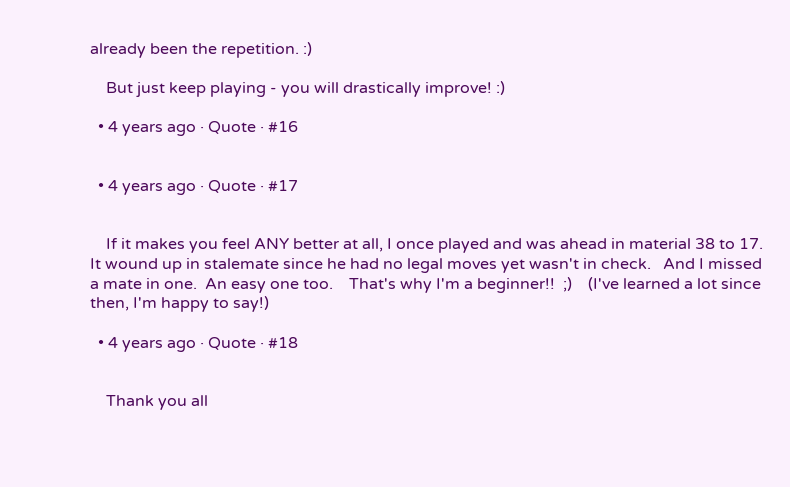already been the repetition. :)

    But just keep playing - you will drastically improve! :)

  • 4 years ago · Quote · #16


  • 4 years ago · Quote · #17


    If it makes you feel ANY better at all, I once played and was ahead in material 38 to 17.  It wound up in stalemate since he had no legal moves yet wasn't in check.   And I missed a mate in one.  An easy one too.    That's why I'm a beginner!!  ;)    (I've learned a lot since then, I'm happy to say!)

  • 4 years ago · Quote · #18


    Thank you all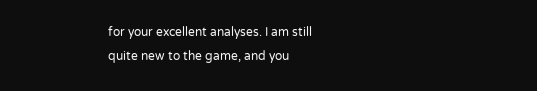for your excellent analyses. I am still quite new to the game, and you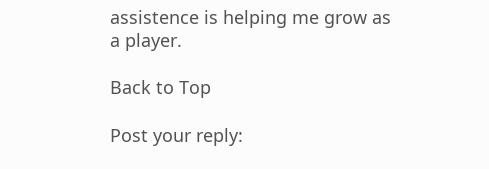assistence is helping me grow as a player.

Back to Top

Post your reply: